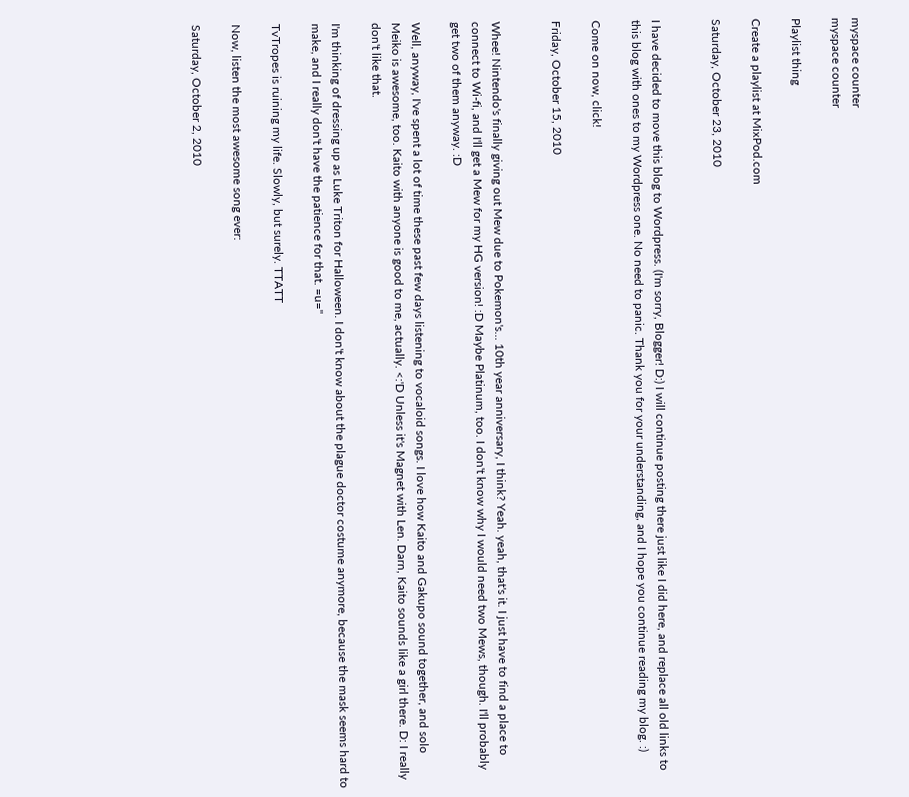myspace counter
myspace counter

Playlist thing

Create a playlist at MixPod.com

Saturday, October 23, 2010


I have decided to move this blog to Wordpress. (I'm sorry, Blogger! D:) I will continue posting there just like I did here, and replace all old links to this blog with ones to my Wordpress one. No need to panic. Thank you for your understanding, and I hope you continue reading my blog. :)

Come on now, click!

Friday, October 15, 2010


Whee! Nintendo's finally giving out Mew due to Pokemon's... 10th year anniversary, I think? Yeah. yeah, that's it. I just have to find a place to connect to Wi-fi, and I'll get a Mew for my HG version! :D Maybe Platinum, too. I don't know why I would need two Mews, though. I'll probably get two of them anyway. :D

Well, anyway, I've spent a lot of time these past few days listening to vocaloid songs. I love how Kaito and Gakupo sound together, and solo Meiko is awesome, too. Kaito with anyone is good to me, actually. <:'D Unless it's Magnet with Len. Darn, Kaito sounds like a girl there. D: I really don't like that.

I'm thinking of dressing up as Luke Triton for Halloween. I don't know about the plague doctor costume anymore, because the mask seems hard to make, and I really don't have the patience for that. =u="

TvTropes is ruining my life. Slowly, but surely. TTATT

Now, listen the most awesome song ever:

Saturday, October 2, 2010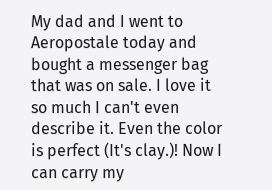My dad and I went to Aeropostale today and bought a messenger bag that was on sale. I love it so much I can't even describe it. Even the color is perfect (It's clay.)! Now I can carry my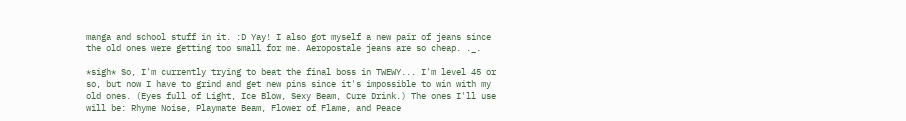manga and school stuff in it. :D Yay! I also got myself a new pair of jeans since the old ones were getting too small for me. Aeropostale jeans are so cheap. ._.

*sigh* So, I'm currently trying to beat the final boss in TWEWY... I'm level 45 or so, but now I have to grind and get new pins since it's impossible to win with my old ones. (Eyes full of Light, Ice Blow, Sexy Beam, Cure Drink.) The ones I'll use will be: Rhyme Noise, Playmate Beam, Flower of Flame, and Peace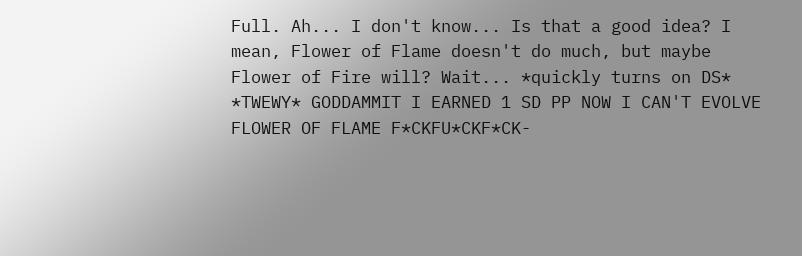Full. Ah... I don't know... Is that a good idea? I mean, Flower of Flame doesn't do much, but maybe Flower of Fire will? Wait... *quickly turns on DS* *TWEWY* GODDAMMIT I EARNED 1 SD PP NOW I CAN'T EVOLVE FLOWER OF FLAME F*CKFU*CKF*CK-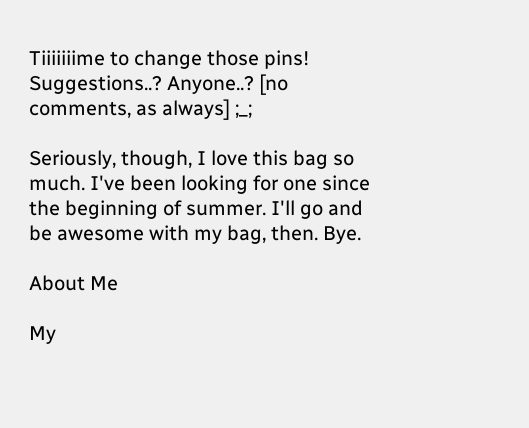Tiiiiiiime to change those pins! Suggestions..? Anyone..? [no comments, as always] ;_;

Seriously, though, I love this bag so much. I've been looking for one since the beginning of summer. I'll go and be awesome with my bag, then. Bye.

About Me

My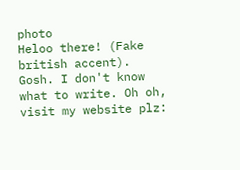photo
Heloo there! (Fake british accent). Gosh. I don't know what to write. Oh oh, visit my website plz: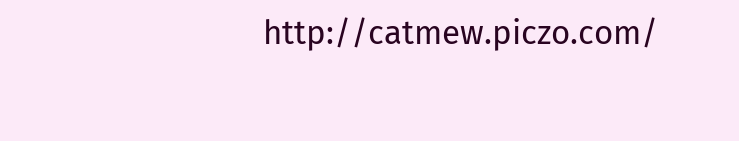http://catmew.piczo.com/